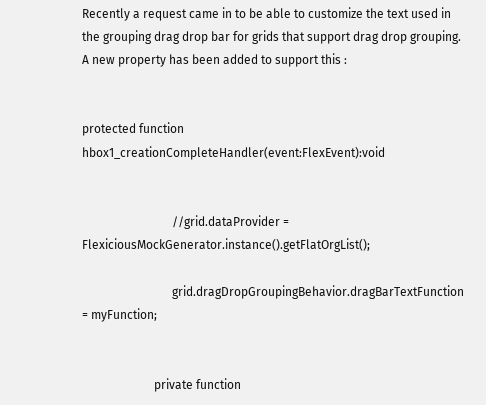Recently a request came in to be able to customize the text used in the grouping drag drop bar for grids that support drag drop grouping. A new property has been added to support this :


protected function hbox1_creationCompleteHandler(event:FlexEvent):void


                              //grid.dataProvider = FlexiciousMockGenerator.instance().getFlatOrgList();

                              grid.dragDropGroupingBehavior.dragBarTextFunction = myFunction;


                        private function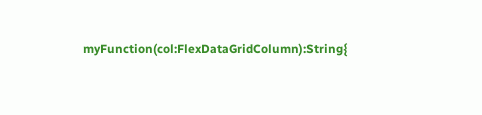myFunction(col:FlexDataGridColumn):String{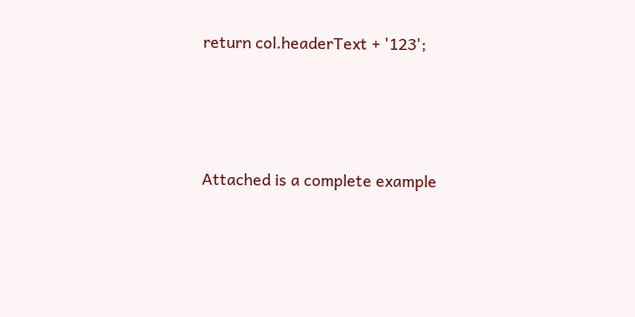return col.headerText + '123';




Attached is a complete example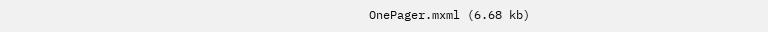OnePager.mxml (6.68 kb)